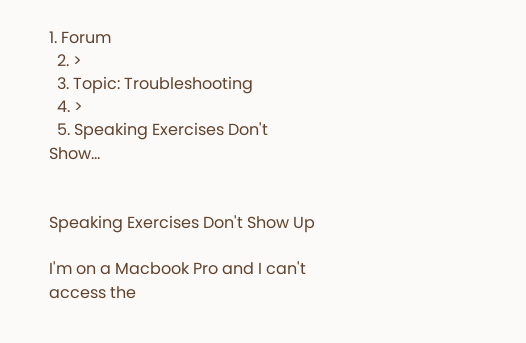1. Forum
  2. >
  3. Topic: Troubleshooting
  4. >
  5. Speaking Exercises Don't Show…


Speaking Exercises Don't Show Up

I'm on a Macbook Pro and I can't access the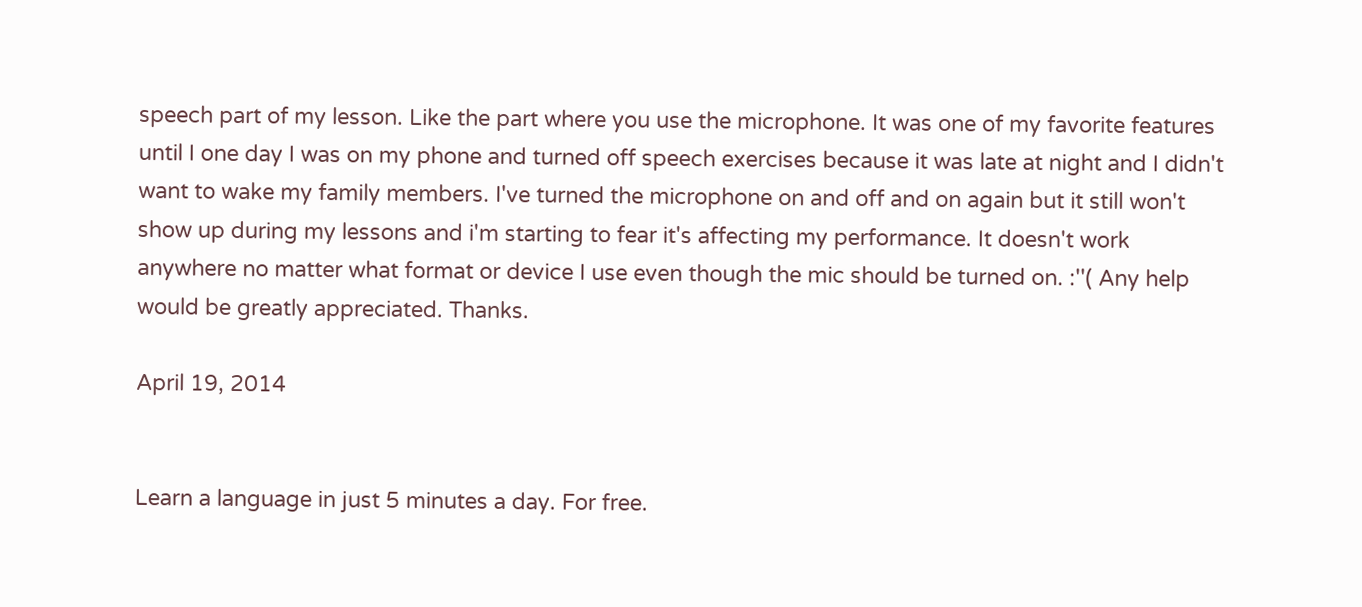speech part of my lesson. Like the part where you use the microphone. It was one of my favorite features until I one day I was on my phone and turned off speech exercises because it was late at night and I didn't want to wake my family members. I've turned the microphone on and off and on again but it still won't show up during my lessons and i'm starting to fear it's affecting my performance. It doesn't work anywhere no matter what format or device I use even though the mic should be turned on. :''( Any help would be greatly appreciated. Thanks.

April 19, 2014


Learn a language in just 5 minutes a day. For free.